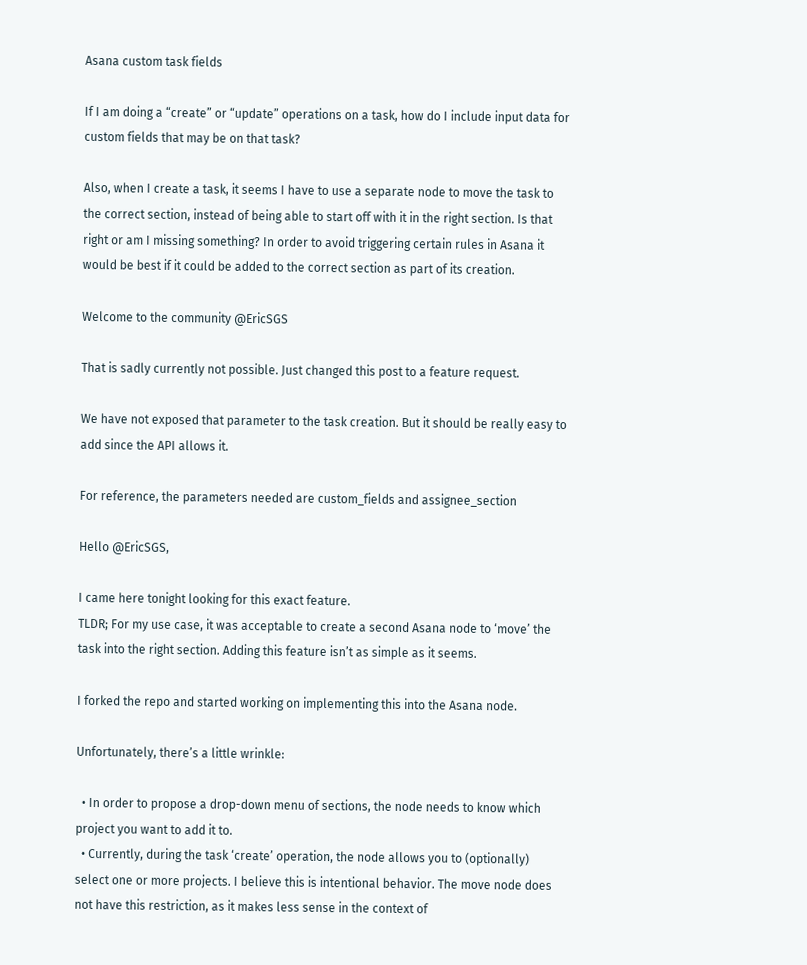Asana custom task fields

If I am doing a “create” or “update” operations on a task, how do I include input data for custom fields that may be on that task?

Also, when I create a task, it seems I have to use a separate node to move the task to the correct section, instead of being able to start off with it in the right section. Is that right or am I missing something? In order to avoid triggering certain rules in Asana it would be best if it could be added to the correct section as part of its creation.

Welcome to the community @EricSGS

That is sadly currently not possible. Just changed this post to a feature request.

We have not exposed that parameter to the task creation. But it should be really easy to add since the API allows it.

For reference, the parameters needed are custom_fields and assignee_section

Hello @EricSGS,

I came here tonight looking for this exact feature.
TLDR; For my use case, it was acceptable to create a second Asana node to ‘move’ the task into the right section. Adding this feature isn’t as simple as it seems.

I forked the repo and started working on implementing this into the Asana node.

Unfortunately, there’s a little wrinkle:

  • In order to propose a drop-down menu of sections, the node needs to know which project you want to add it to.
  • Currently, during the task ‘create’ operation, the node allows you to (optionally) select one or more projects. I believe this is intentional behavior. The move node does not have this restriction, as it makes less sense in the context of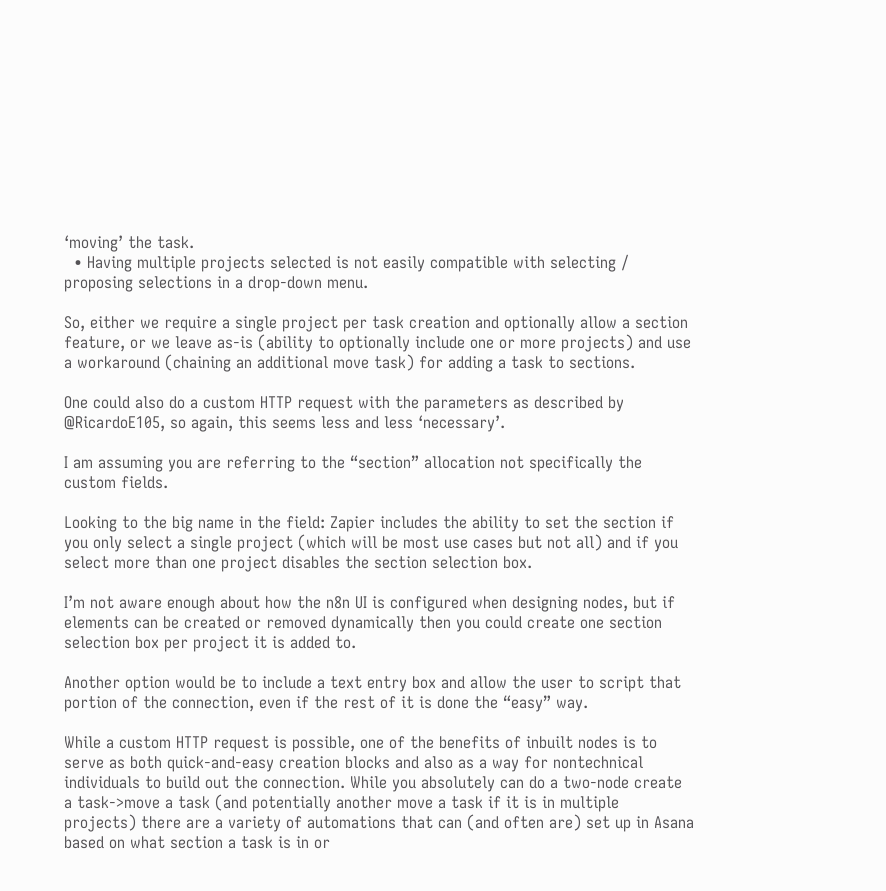‘moving’ the task.
  • Having multiple projects selected is not easily compatible with selecting / proposing selections in a drop-down menu.

So, either we require a single project per task creation and optionally allow a section feature, or we leave as-is (ability to optionally include one or more projects) and use a workaround (chaining an additional move task) for adding a task to sections.

One could also do a custom HTTP request with the parameters as described by @RicardoE105, so again, this seems less and less ‘necessary’.

I am assuming you are referring to the “section” allocation not specifically the custom fields.

Looking to the big name in the field: Zapier includes the ability to set the section if you only select a single project (which will be most use cases but not all) and if you select more than one project disables the section selection box.

I’m not aware enough about how the n8n UI is configured when designing nodes, but if elements can be created or removed dynamically then you could create one section selection box per project it is added to.

Another option would be to include a text entry box and allow the user to script that portion of the connection, even if the rest of it is done the “easy” way.

While a custom HTTP request is possible, one of the benefits of inbuilt nodes is to serve as both quick-and-easy creation blocks and also as a way for nontechnical individuals to build out the connection. While you absolutely can do a two-node create a task->move a task (and potentially another move a task if it is in multiple projects) there are a variety of automations that can (and often are) set up in Asana based on what section a task is in or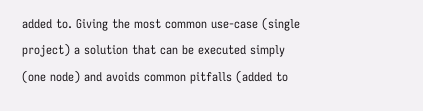added to. Giving the most common use-case (single project) a solution that can be executed simply (one node) and avoids common pitfalls (added to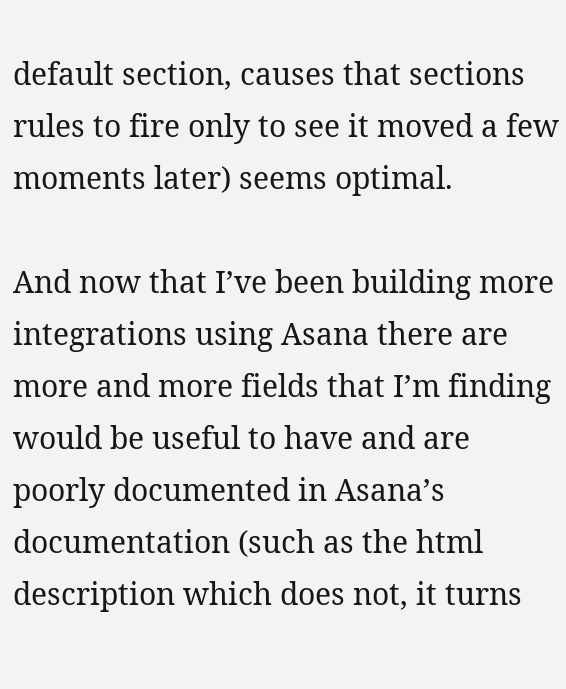default section, causes that sections rules to fire only to see it moved a few moments later) seems optimal.

And now that I’ve been building more integrations using Asana there are more and more fields that I’m finding would be useful to have and are poorly documented in Asana’s documentation (such as the html description which does not, it turns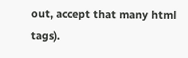out, accept that many html tags).